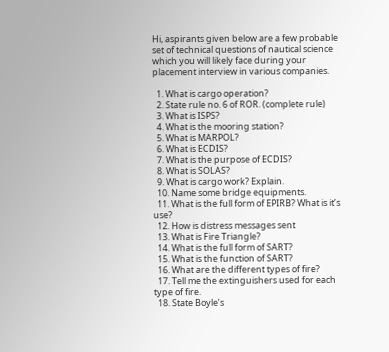Hi, aspirants given below are a few probable set of technical questions of nautical science which you will likely face during your placement interview in various companies.

  1. What is cargo operation?
  2. State rule no. 6 of ROR. (complete rule)
  3. What is ISPS?
  4. What is the mooring station?
  5. What is MARPOL?
  6. What is ECDIS?
  7. What is the purpose of ECDIS?
  8. What is SOLAS?
  9. What is cargo work? Explain.
  10. Name some bridge equipments.
  11. What is the full form of EPIRB? What is it’s use?
  12. How is distress messages sent
  13. What is Fire Triangle?
  14. What is the full form of SART?
  15. What is the function of SART?
  16. What are the different types of fire?
  17. Tell me the extinguishers used for each type of fire.
  18. State Boyle’s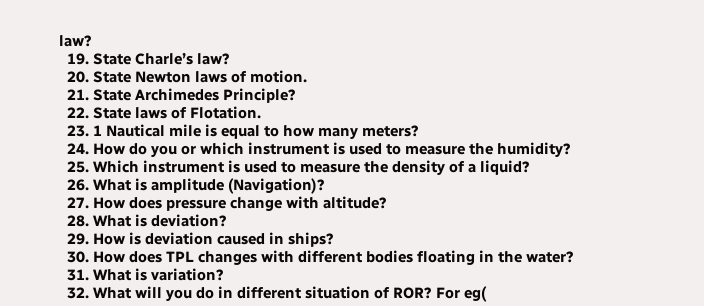law?
  19. State Charle’s law?
  20. State Newton laws of motion.
  21. State Archimedes Principle?
  22. State laws of Flotation.
  23. 1 Nautical mile is equal to how many meters?
  24. How do you or which instrument is used to measure the humidity?
  25. Which instrument is used to measure the density of a liquid?
  26. What is amplitude (Navigation)?
  27. How does pressure change with altitude?
  28. What is deviation?
  29. How is deviation caused in ships?
  30. How does TPL changes with different bodies floating in the water?
  31. What is variation?
  32. What will you do in different situation of ROR? For eg(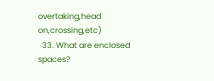overtaking,head on,crossing,etc)
  33. What are enclosed spaces?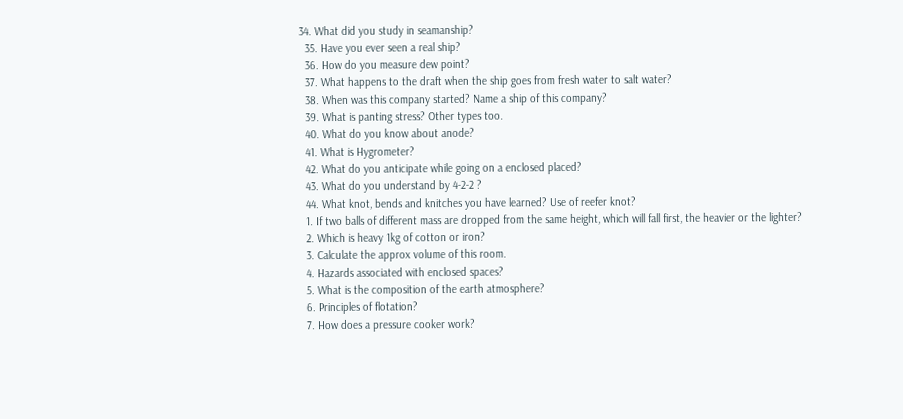34. What did you study in seamanship?
  35. Have you ever seen a real ship?
  36. How do you measure dew point?
  37. What happens to the draft when the ship goes from fresh water to salt water?
  38. When was this company started? Name a ship of this company?
  39. What is panting stress? Other types too.
  40. What do you know about anode?
  41. What is Hygrometer?
  42. What do you anticipate while going on a enclosed placed?
  43. What do you understand by 4-2-2 ?
  44. What knot, bends and knitches you have learned? Use of reefer knot?
  1. If two balls of different mass are dropped from the same height, which will fall first, the heavier or the lighter?
  2. Which is heavy 1kg of cotton or iron?
  3. Calculate the approx volume of this room.
  4. Hazards associated with enclosed spaces?
  5. What is the composition of the earth atmosphere?
  6. Principles of flotation?
  7. How does a pressure cooker work?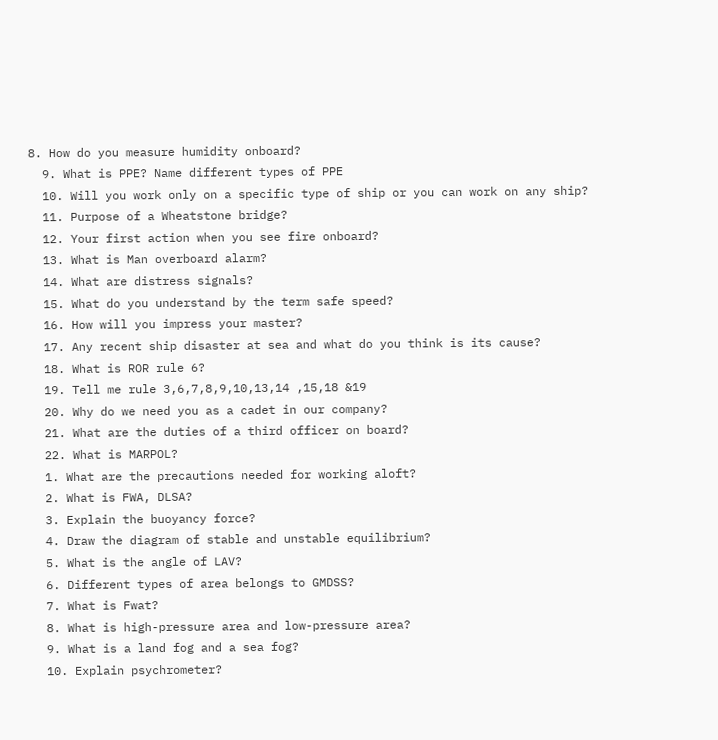8. How do you measure humidity onboard?
  9. What is PPE? Name different types of PPE
  10. Will you work only on a specific type of ship or you can work on any ship?
  11. Purpose of a Wheatstone bridge?
  12. Your first action when you see fire onboard?
  13. What is Man overboard alarm?
  14. What are distress signals?
  15. What do you understand by the term safe speed?
  16. How will you impress your master?
  17. Any recent ship disaster at sea and what do you think is its cause?
  18. What is ROR rule 6?
  19. Tell me rule 3,6,7,8,9,10,13,14 ,15,18 &19
  20. Why do we need you as a cadet in our company?
  21. What are the duties of a third officer on board?
  22. What is MARPOL?
  1. What are the precautions needed for working aloft?
  2. What is FWA, DLSA?
  3. Explain the buoyancy force?
  4. Draw the diagram of stable and unstable equilibrium?
  5. What is the angle of LAV?
  6. Different types of area belongs to GMDSS?
  7. What is Fwat?
  8. What is high-pressure area and low-pressure area?
  9. What is a land fog and a sea fog?
  10. Explain psychrometer?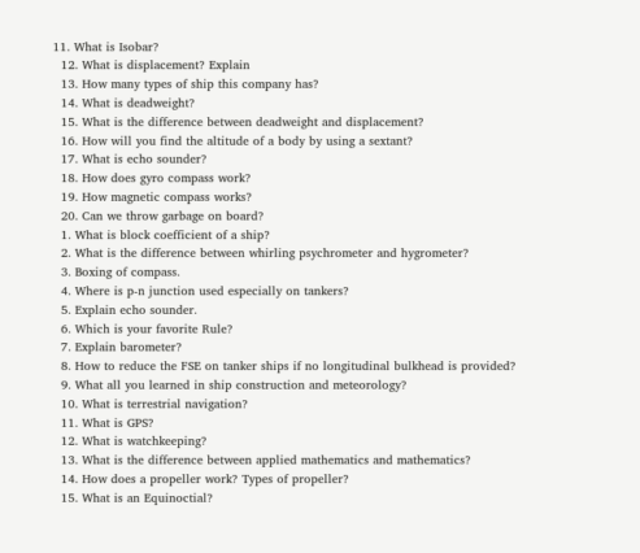11. What is Isobar?
  12. What is displacement? Explain
  13. How many types of ship this company has?
  14. What is deadweight?
  15. What is the difference between deadweight and displacement?
  16. How will you find the altitude of a body by using a sextant?
  17. What is echo sounder?
  18. How does gyro compass work?
  19. How magnetic compass works?
  20. Can we throw garbage on board?
  1. What is block coefficient of a ship?
  2. What is the difference between whirling psychrometer and hygrometer?
  3. Boxing of compass.
  4. Where is p-n junction used especially on tankers?
  5. Explain echo sounder.
  6. Which is your favorite Rule?
  7. Explain barometer?
  8. How to reduce the FSE on tanker ships if no longitudinal bulkhead is provided?
  9. What all you learned in ship construction and meteorology?
  10. What is terrestrial navigation?
  11. What is GPS?
  12. What is watchkeeping?
  13. What is the difference between applied mathematics and mathematics?
  14. How does a propeller work? Types of propeller?
  15. What is an Equinoctial?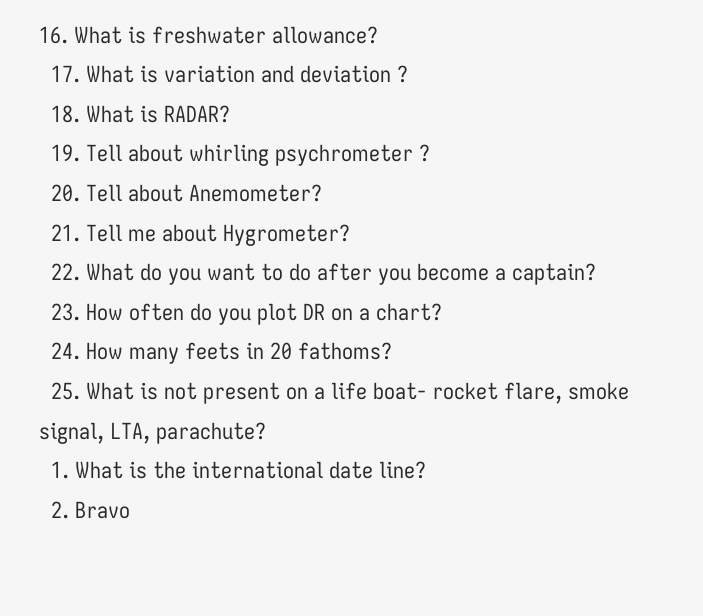16. What is freshwater allowance?
  17. What is variation and deviation ?
  18. What is RADAR?
  19. Tell about whirling psychrometer ?
  20. Tell about Anemometer?
  21. Tell me about Hygrometer?
  22. What do you want to do after you become a captain?
  23. How often do you plot DR on a chart?
  24. How many feets in 20 fathoms?
  25. What is not present on a life boat- rocket flare, smoke signal, LTA, parachute?
  1. What is the international date line?
  2. Bravo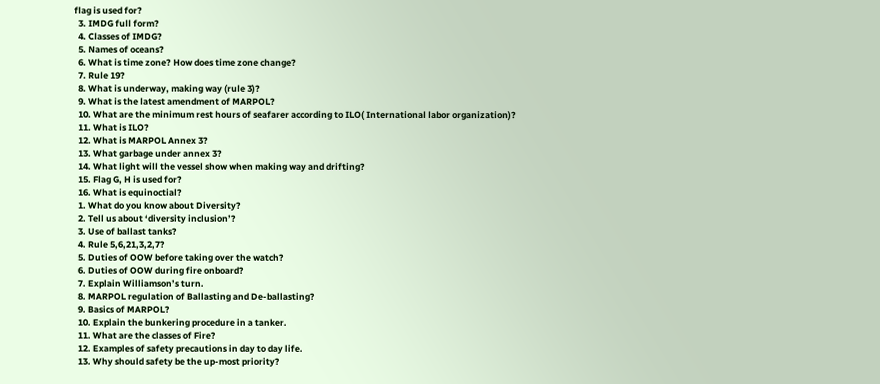flag is used for?
  3. IMDG full form?
  4. Classes of IMDG?
  5. Names of oceans?
  6. What is time zone? How does time zone change?
  7. Rule 19?
  8. What is underway, making way (rule 3)?
  9. What is the latest amendment of MARPOL?
  10. What are the minimum rest hours of seafarer according to ILO( International labor organization)?
  11. What is ILO?
  12. What is MARPOL Annex 3?
  13. What garbage under annex 3?
  14. What light will the vessel show when making way and drifting?
  15. Flag G, H is used for?
  16. What is equinoctial?
  1. What do you know about Diversity?
  2. Tell us about ‘diversity inclusion’?
  3. Use of ballast tanks?
  4. Rule 5,6,21,3,2,7?
  5. Duties of OOW before taking over the watch?
  6. Duties of OOW during fire onboard?
  7. Explain Williamson’s turn.
  8. MARPOL regulation of Ballasting and De-ballasting?
  9. Basics of MARPOL?
  10. Explain the bunkering procedure in a tanker.
  11. What are the classes of Fire?
  12. Examples of safety precautions in day to day life.
  13. Why should safety be the up-most priority?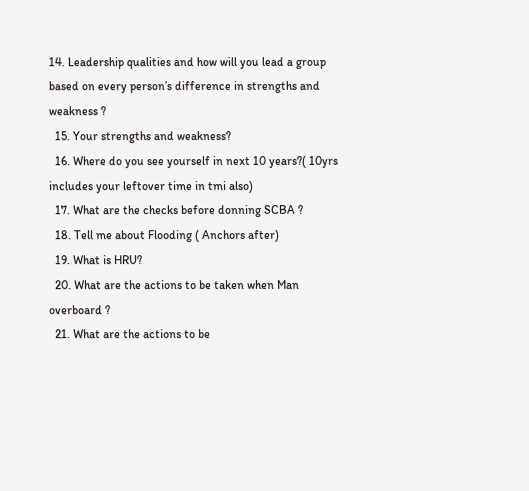14. Leadership qualities and how will you lead a group based on every person’s difference in strengths and weakness ?
  15. Your strengths and weakness?
  16. Where do you see yourself in next 10 years?( 10yrs includes your leftover time in tmi also)
  17. What are the checks before donning SCBA ?
  18. Tell me about Flooding ( Anchors after)
  19. What is HRU?
  20. What are the actions to be taken when Man overboard ?
  21. What are the actions to be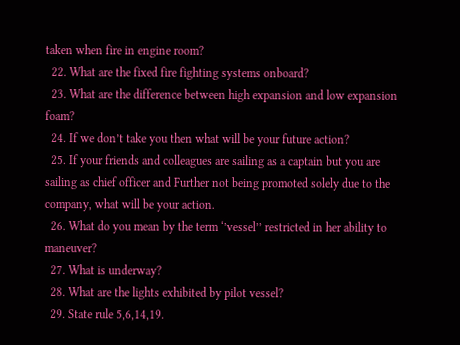taken when fire in engine room?
  22. What are the fixed fire fighting systems onboard?
  23. What are the difference between high expansion and low expansion foam?
  24. If we don’t take you then what will be your future action?
  25. If your friends and colleagues are sailing as a captain but you are sailing as chief officer and Further not being promoted solely due to the company, what will be your action.
  26. What do you mean by the term ‘’vessel’’ restricted in her ability to maneuver?
  27. What is underway?
  28. What are the lights exhibited by pilot vessel?
  29. State rule 5,6,14,19.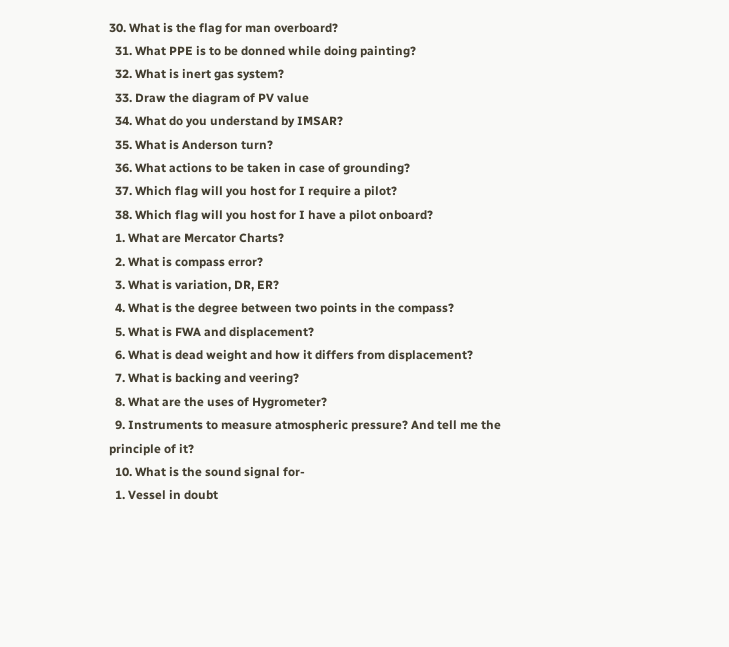30. What is the flag for man overboard?
  31. What PPE is to be donned while doing painting?
  32. What is inert gas system?
  33. Draw the diagram of PV value
  34. What do you understand by IMSAR?
  35. What is Anderson turn?
  36. What actions to be taken in case of grounding?
  37. Which flag will you host for I require a pilot?
  38. Which flag will you host for I have a pilot onboard?
  1. What are Mercator Charts?
  2. What is compass error?
  3. What is variation, DR, ER?
  4. What is the degree between two points in the compass?
  5. What is FWA and displacement?
  6. What is dead weight and how it differs from displacement?
  7. What is backing and veering?
  8. What are the uses of Hygrometer?
  9. Instruments to measure atmospheric pressure? And tell me the principle of it?
  10. What is the sound signal for-
  1. Vessel in doubt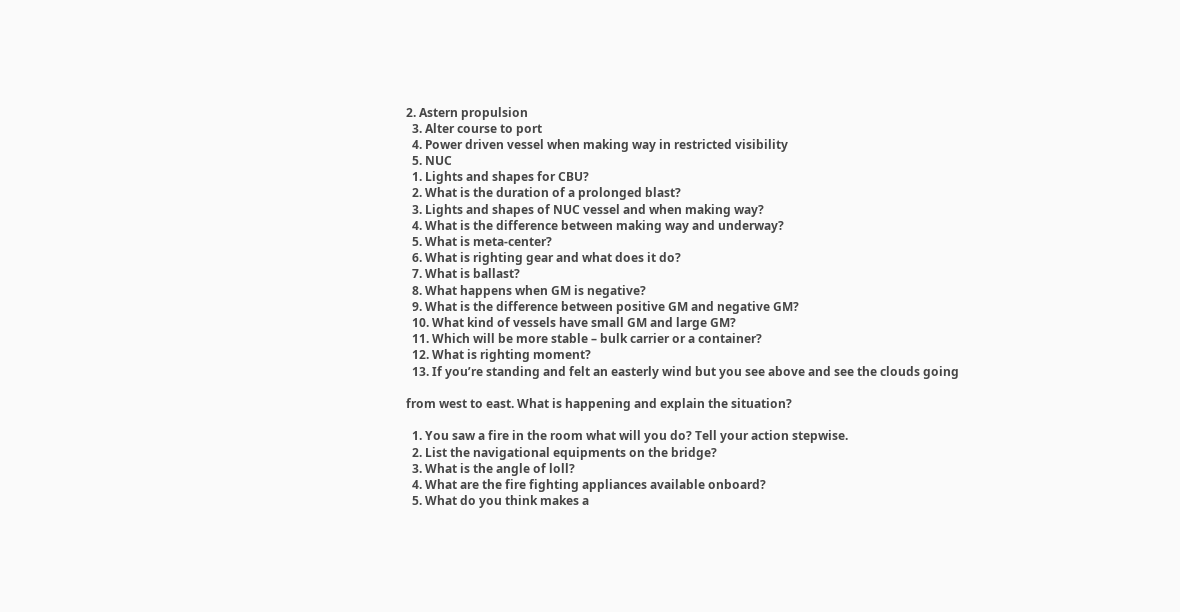2. Astern propulsion
  3. Alter course to port
  4. Power driven vessel when making way in restricted visibility
  5. NUC
  1. Lights and shapes for CBU?
  2. What is the duration of a prolonged blast?
  3. Lights and shapes of NUC vessel and when making way?
  4. What is the difference between making way and underway?
  5. What is meta-center?
  6. What is righting gear and what does it do?
  7. What is ballast?
  8. What happens when GM is negative?
  9. What is the difference between positive GM and negative GM?
  10. What kind of vessels have small GM and large GM?
  11. Which will be more stable – bulk carrier or a container?
  12. What is righting moment?
  13. If you’re standing and felt an easterly wind but you see above and see the clouds going

from west to east. What is happening and explain the situation?

  1. You saw a fire in the room what will you do? Tell your action stepwise.
  2. List the navigational equipments on the bridge?
  3. What is the angle of loll?
  4. What are the fire fighting appliances available onboard?
  5. What do you think makes a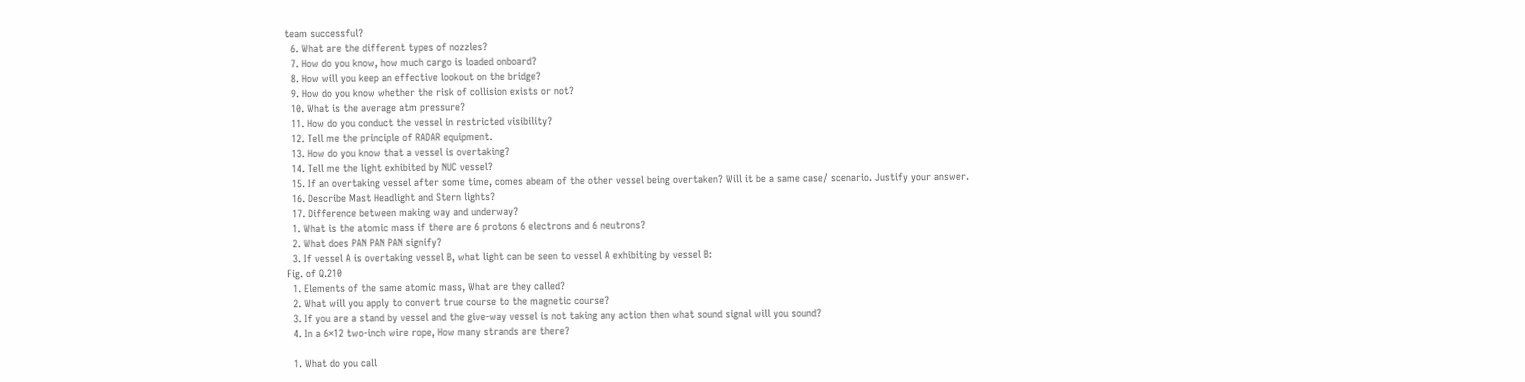team successful?
  6. What are the different types of nozzles?
  7. How do you know, how much cargo is loaded onboard?
  8. How will you keep an effective lookout on the bridge?
  9. How do you know whether the risk of collision exists or not?
  10. What is the average atm pressure?
  11. How do you conduct the vessel in restricted visibility?
  12. Tell me the principle of RADAR equipment.
  13. How do you know that a vessel is overtaking?
  14. Tell me the light exhibited by NUC vessel?
  15. If an overtaking vessel after some time, comes abeam of the other vessel being overtaken? Will it be a same case/ scenario. Justify your answer.
  16. Describe Mast Headlight and Stern lights?
  17. Difference between making way and underway?
  1. What is the atomic mass if there are 6 protons 6 electrons and 6 neutrons?
  2. What does PAN PAN PAN signify?
  3. If vessel A is overtaking vessel B, what light can be seen to vessel A exhibiting by vessel B:
Fig. of Q.210
  1. Elements of the same atomic mass, What are they called?
  2. What will you apply to convert true course to the magnetic course?
  3. If you are a stand by vessel and the give-way vessel is not taking any action then what sound signal will you sound?
  4. In a 6×12 two-inch wire rope, How many strands are there?

  1. What do you call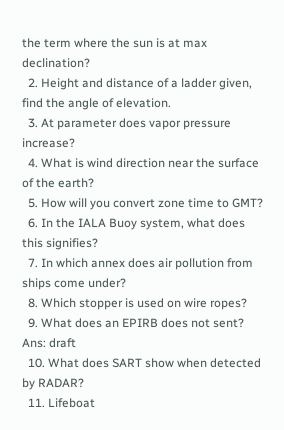the term where the sun is at max declination?
  2. Height and distance of a ladder given, find the angle of elevation.
  3. At parameter does vapor pressure increase?
  4. What is wind direction near the surface of the earth?
  5. How will you convert zone time to GMT?
  6. In the IALA Buoy system, what does this signifies?
  7. In which annex does air pollution from ships come under?
  8. Which stopper is used on wire ropes?
  9. What does an EPIRB does not sent? Ans: draft
  10. What does SART show when detected by RADAR?
  11. Lifeboat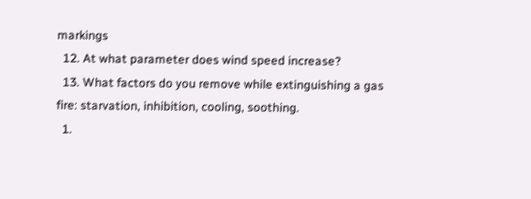markings
  12. At what parameter does wind speed increase?
  13. What factors do you remove while extinguishing a gas fire: starvation, inhibition, cooling, soothing.
  1.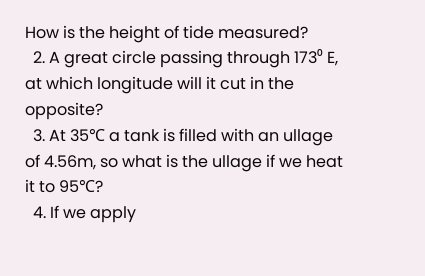How is the height of tide measured?
  2. A great circle passing through 173⁰ E, at which longitude will it cut in the opposite?
  3. At 35℃ a tank is filled with an ullage of 4.56m, so what is the ullage if we heat it to 95℃?
  4. If we apply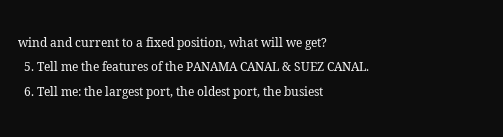wind and current to a fixed position, what will we get?
  5. Tell me the features of the PANAMA CANAL & SUEZ CANAL.
  6. Tell me: the largest port, the oldest port, the busiest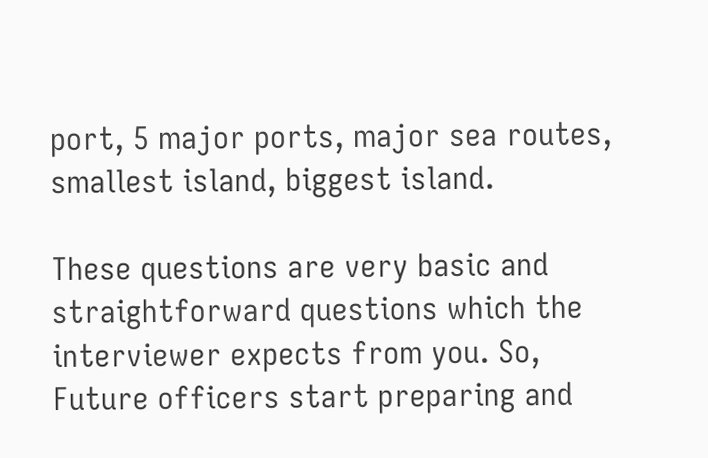port, 5 major ports, major sea routes, smallest island, biggest island.

These questions are very basic and straightforward questions which the interviewer expects from you. So, Future officers start preparing and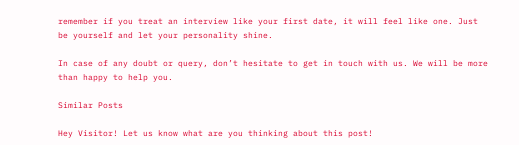remember if you treat an interview like your first date, it will feel like one. Just be yourself and let your personality shine.

In case of any doubt or query, don’t hesitate to get in touch with us. We will be more than happy to help you.

Similar Posts

Hey Visitor! Let us know what are you thinking about this post!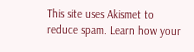This site uses Akismet to reduce spam. Learn how your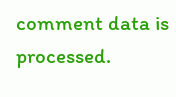comment data is processed.